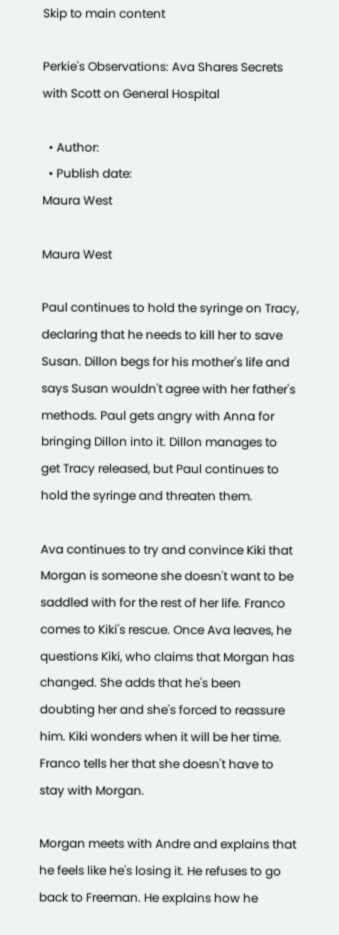Skip to main content

Perkie's Observations: Ava Shares Secrets with Scott on General Hospital

  • Author:
  • Publish date:
Maura West

Maura West

Paul continues to hold the syringe on Tracy, declaring that he needs to kill her to save Susan. Dillon begs for his mother's life and says Susan wouldn't agree with her father's methods. Paul gets angry with Anna for bringing Dillon into it. Dillon manages to get Tracy released, but Paul continues to hold the syringe and threaten them.

Ava continues to try and convince Kiki that Morgan is someone she doesn't want to be saddled with for the rest of her life. Franco comes to Kiki's rescue. Once Ava leaves, he questions Kiki, who claims that Morgan has changed. She adds that he's been doubting her and she's forced to reassure him. Kiki wonders when it will be her time. Franco tells her that she doesn't have to stay with Morgan.

Morgan meets with Andre and explains that he feels like he's losing it. He refuses to go back to Freeman. He explains how he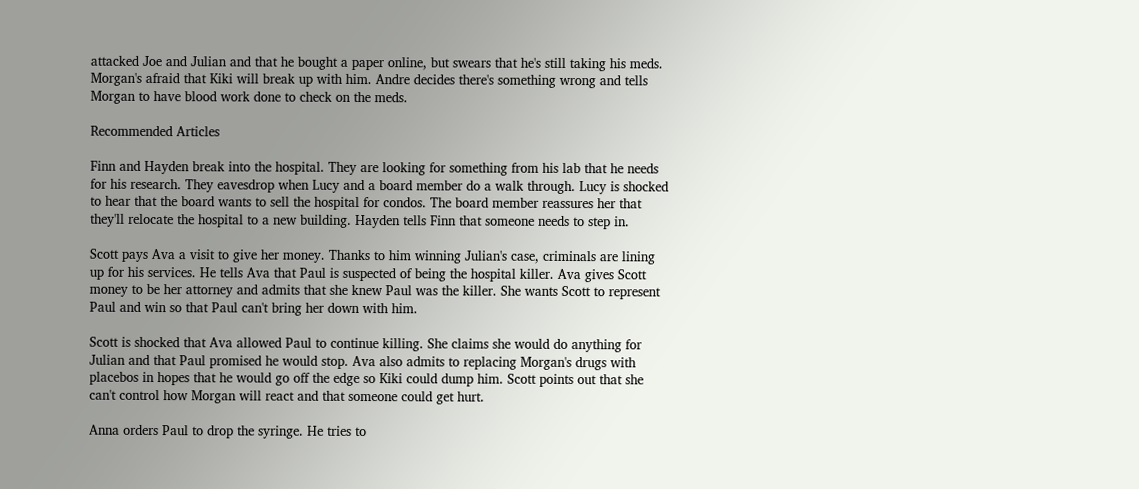attacked Joe and Julian and that he bought a paper online, but swears that he's still taking his meds. Morgan's afraid that Kiki will break up with him. Andre decides there's something wrong and tells Morgan to have blood work done to check on the meds.

Recommended Articles

Finn and Hayden break into the hospital. They are looking for something from his lab that he needs for his research. They eavesdrop when Lucy and a board member do a walk through. Lucy is shocked to hear that the board wants to sell the hospital for condos. The board member reassures her that they'll relocate the hospital to a new building. Hayden tells Finn that someone needs to step in.

Scott pays Ava a visit to give her money. Thanks to him winning Julian's case, criminals are lining up for his services. He tells Ava that Paul is suspected of being the hospital killer. Ava gives Scott money to be her attorney and admits that she knew Paul was the killer. She wants Scott to represent Paul and win so that Paul can't bring her down with him.

Scott is shocked that Ava allowed Paul to continue killing. She claims she would do anything for Julian and that Paul promised he would stop. Ava also admits to replacing Morgan's drugs with placebos in hopes that he would go off the edge so Kiki could dump him. Scott points out that she can't control how Morgan will react and that someone could get hurt.

Anna orders Paul to drop the syringe. He tries to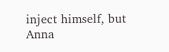inject himself, but Anna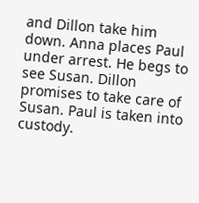and Dillon take him down. Anna places Paul under arrest. He begs to see Susan. Dillon promises to take care of Susan. Paul is taken into custody.